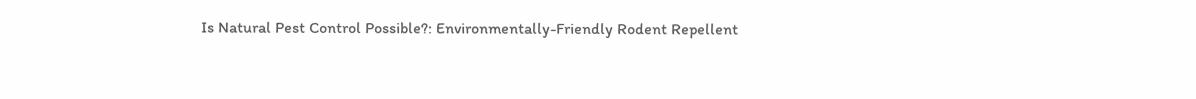Is Natural Pest Control Possible?: Environmentally-Friendly Rodent Repellent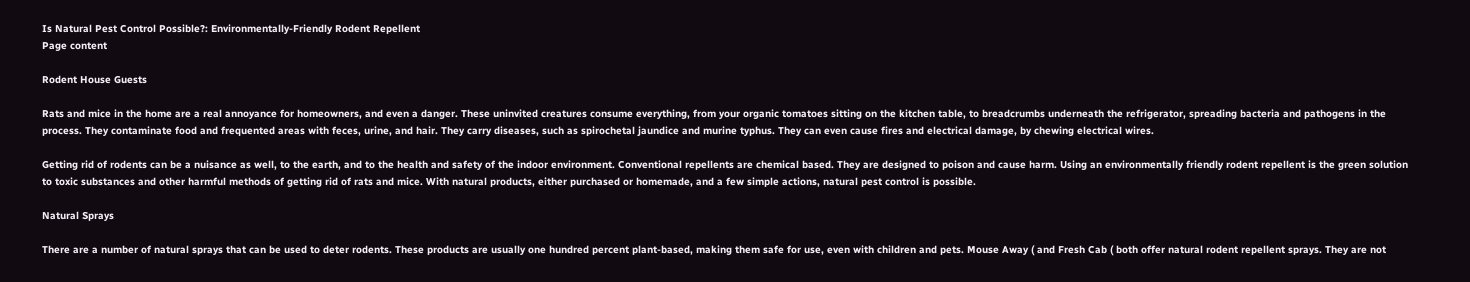Is Natural Pest Control Possible?: Environmentally-Friendly Rodent Repellent
Page content

Rodent House Guests

Rats and mice in the home are a real annoyance for homeowners, and even a danger. These uninvited creatures consume everything, from your organic tomatoes sitting on the kitchen table, to breadcrumbs underneath the refrigerator, spreading bacteria and pathogens in the process. They contaminate food and frequented areas with feces, urine, and hair. They carry diseases, such as spirochetal jaundice and murine typhus. They can even cause fires and electrical damage, by chewing electrical wires.

Getting rid of rodents can be a nuisance as well, to the earth, and to the health and safety of the indoor environment. Conventional repellents are chemical based. They are designed to poison and cause harm. Using an environmentally friendly rodent repellent is the green solution to toxic substances and other harmful methods of getting rid of rats and mice. With natural products, either purchased or homemade, and a few simple actions, natural pest control is possible.

Natural Sprays

There are a number of natural sprays that can be used to deter rodents. These products are usually one hundred percent plant-based, making them safe for use, even with children and pets. Mouse Away ( and Fresh Cab ( both offer natural rodent repellent sprays. They are not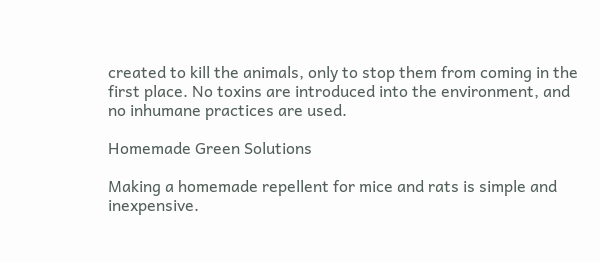created to kill the animals, only to stop them from coming in the first place. No toxins are introduced into the environment, and no inhumane practices are used.

Homemade Green Solutions

Making a homemade repellent for mice and rats is simple and inexpensive.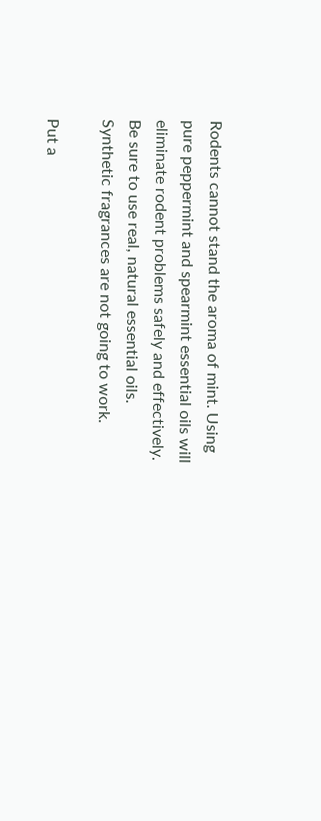Rodents cannot stand the aroma of mint. Using pure peppermint and spearmint essential oils will eliminate rodent problems safely and effectively. Be sure to use real, natural essential oils. Synthetic fragrances are not going to work.

Put a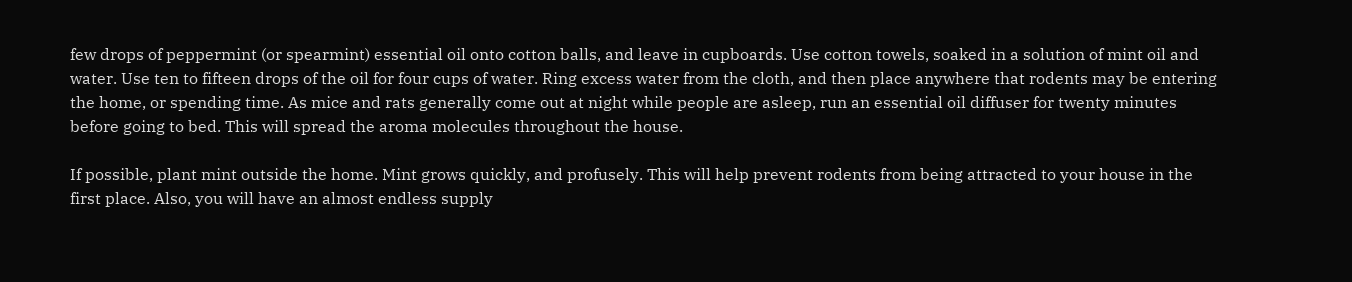few drops of peppermint (or spearmint) essential oil onto cotton balls, and leave in cupboards. Use cotton towels, soaked in a solution of mint oil and water. Use ten to fifteen drops of the oil for four cups of water. Ring excess water from the cloth, and then place anywhere that rodents may be entering the home, or spending time. As mice and rats generally come out at night while people are asleep, run an essential oil diffuser for twenty minutes before going to bed. This will spread the aroma molecules throughout the house.

If possible, plant mint outside the home. Mint grows quickly, and profusely. This will help prevent rodents from being attracted to your house in the first place. Also, you will have an almost endless supply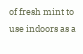of fresh mint to use indoors as a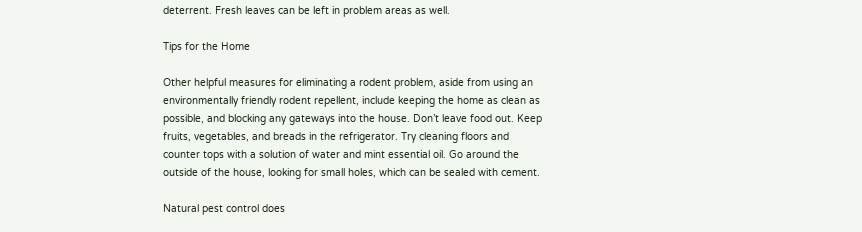deterrent. Fresh leaves can be left in problem areas as well.

Tips for the Home

Other helpful measures for eliminating a rodent problem, aside from using an environmentally friendly rodent repellent, include keeping the home as clean as possible, and blocking any gateways into the house. Don’t leave food out. Keep fruits, vegetables, and breads in the refrigerator. Try cleaning floors and counter tops with a solution of water and mint essential oil. Go around the outside of the house, looking for small holes, which can be sealed with cement.

Natural pest control does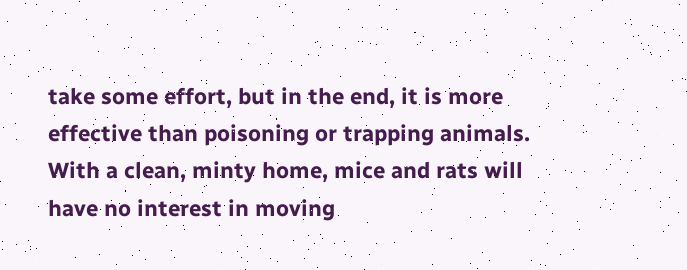take some effort, but in the end, it is more effective than poisoning or trapping animals. With a clean, minty home, mice and rats will have no interest in moving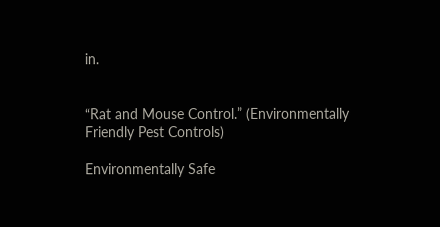in.


“Rat and Mouse Control.” (Environmentally Friendly Pest Controls)

Environmentally Safe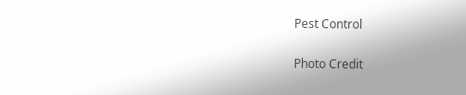Pest Control

Photo Credit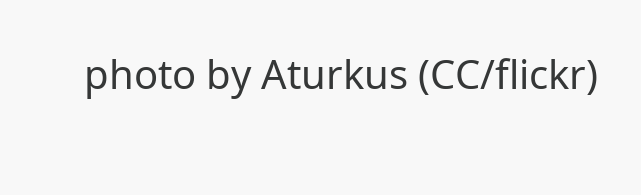photo by Aturkus (CC/flickr)